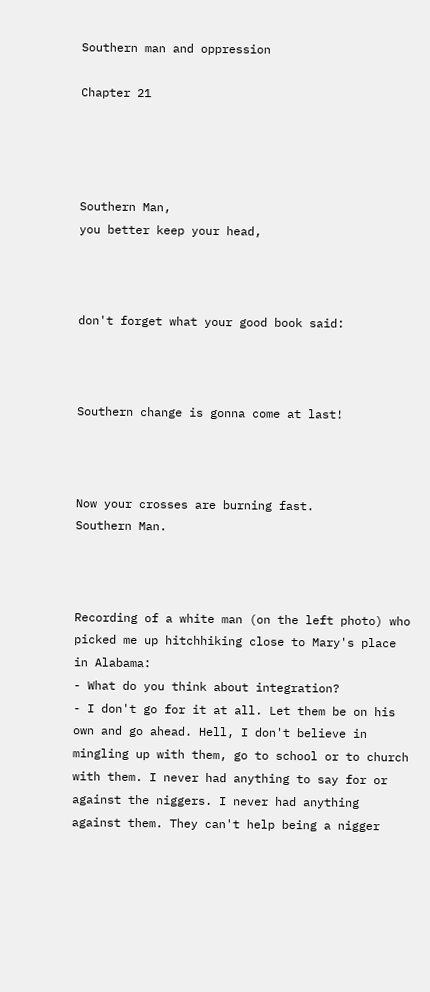Southern man and oppression

Chapter 21




Southern Man,
you better keep your head,



don't forget what your good book said:



Southern change is gonna come at last!



Now your crosses are burning fast.
Southern Man.



Recording of a white man (on the left photo) who picked me up hitchhiking close to Mary's place in Alabama:
- What do you think about integration?
- I don't go for it at all. Let them be on his own and go ahead. Hell, I don't believe in mingling up with them, go to school or to church with them. I never had anything to say for or against the niggers. I never had anything against them. They can't help being a nigger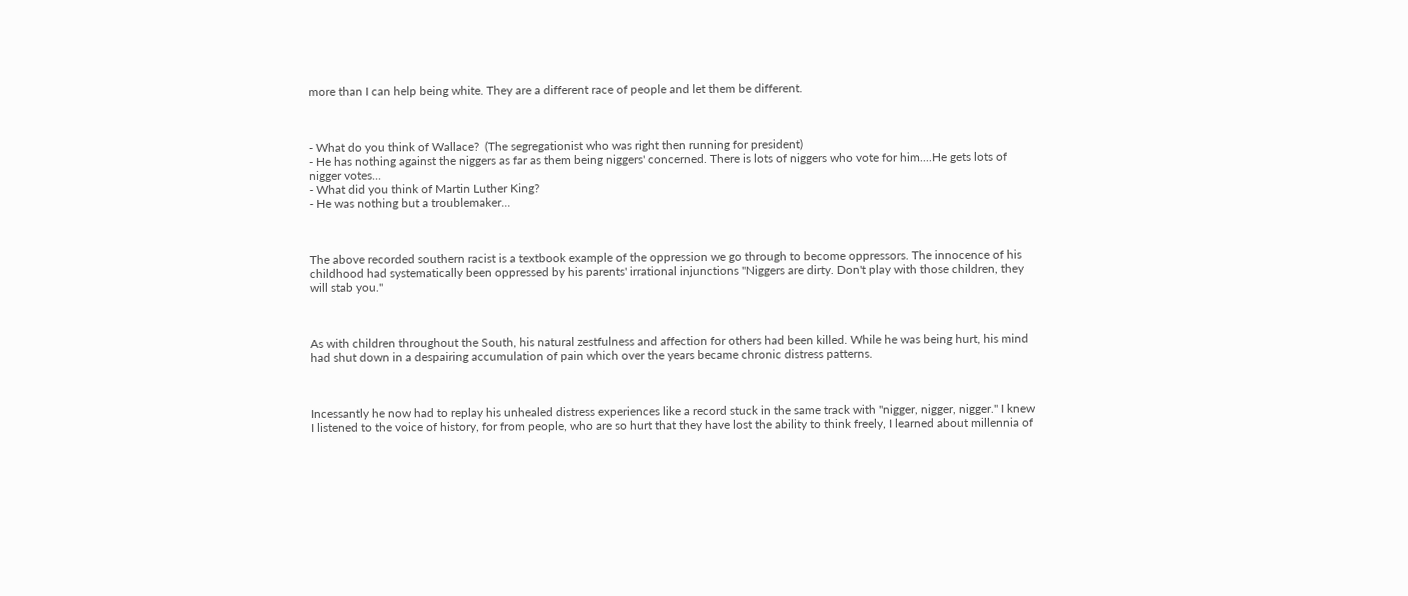more than I can help being white. They are a different race of people and let them be different.



- What do you think of Wallace?  (The segregationist who was right then running for president)
- He has nothing against the niggers as far as them being niggers' concerned. There is lots of niggers who vote for him....He gets lots of nigger votes...
- What did you think of Martin Luther King?
- He was nothing but a troublemaker...



The above recorded southern racist is a textbook example of the oppression we go through to become oppressors. The innocence of his childhood had systematically been oppressed by his parents' irrational injunctions "Niggers are dirty. Don't play with those children, they will stab you."



As with children throughout the South, his natural zestfulness and affection for others had been killed. While he was being hurt, his mind had shut down in a despairing accumulation of pain which over the years became chronic distress patterns.



Incessantly he now had to replay his unhealed distress experiences like a record stuck in the same track with "nigger, nigger, nigger." I knew I listened to the voice of history, for from people, who are so hurt that they have lost the ability to think freely, I learned about millennia of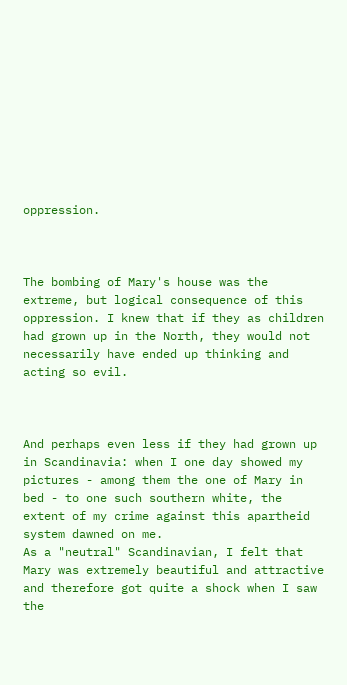oppression.



The bombing of Mary's house was the extreme, but logical consequence of this oppression. I knew that if they as children had grown up in the North, they would not necessarily have ended up thinking and acting so evil.



And perhaps even less if they had grown up in Scandinavia: when I one day showed my pictures - among them the one of Mary in bed - to one such southern white, the extent of my crime against this apartheid system dawned on me.
As a "neutral" Scandinavian, I felt that Mary was extremely beautiful and attractive and therefore got quite a shock when I saw the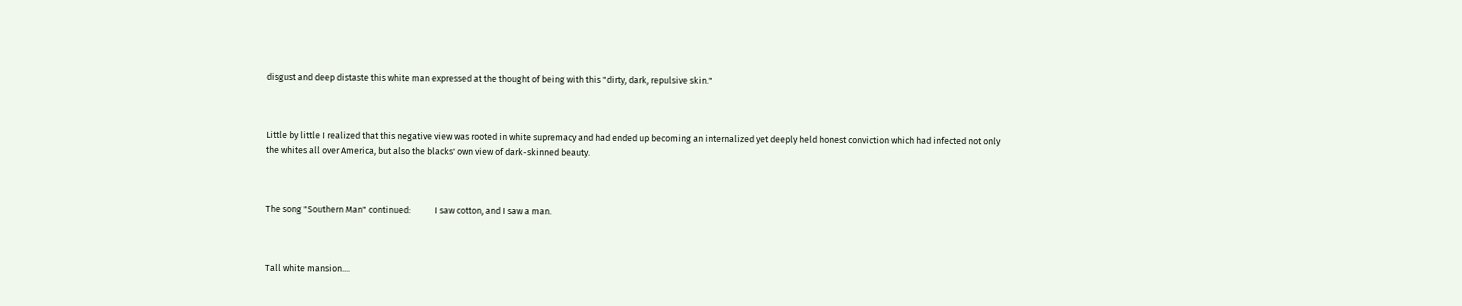disgust and deep distaste this white man expressed at the thought of being with this "dirty, dark, repulsive skin."



Little by little I realized that this negative view was rooted in white supremacy and had ended up becoming an internalized yet deeply held honest conviction which had infected not only the whites all over America, but also the blacks' own view of dark-skinned beauty.



The song "Southern Man" continued:            I saw cotton, and I saw a man.



Tall white mansion....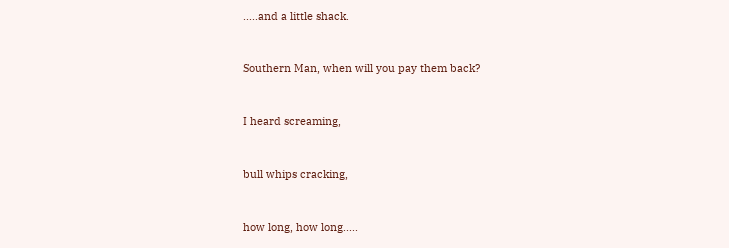.....and a little shack.



Southern Man, when will you pay them back?



I heard screaming,



bull whips cracking,



how long, how long.....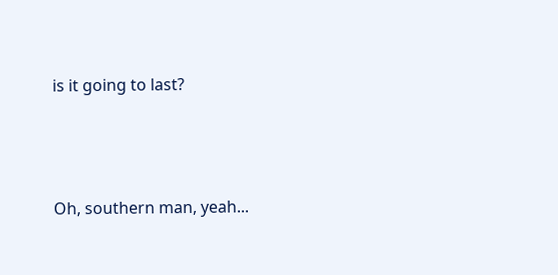is it going to last?



Oh, southern man, yeah...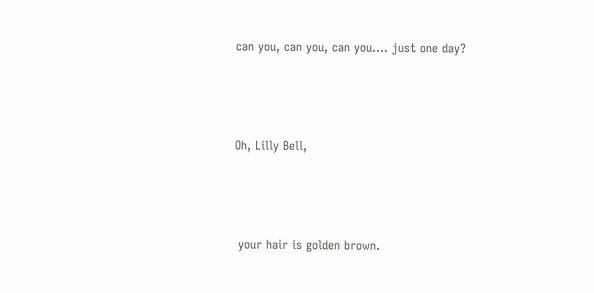can you, can you, can you.... just one day?



Oh, Lilly Bell,



 your hair is golden brown.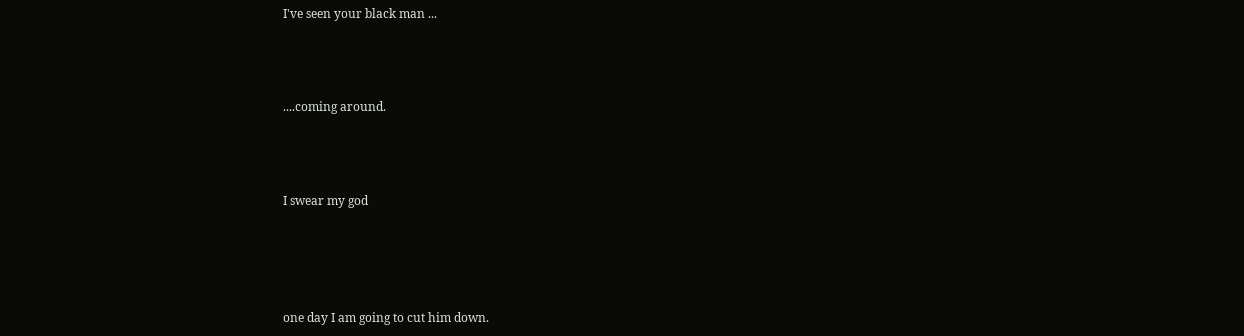I've seen your black man ...



....coming around.



I swear my god




one day I am going to cut him down.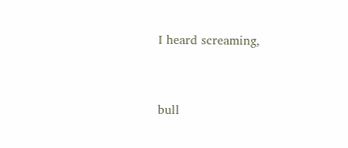I heard screaming,



bull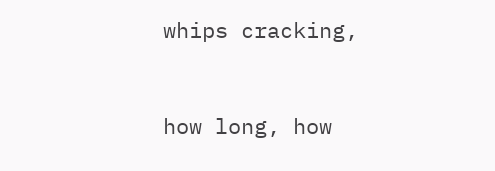whips cracking,



how long, how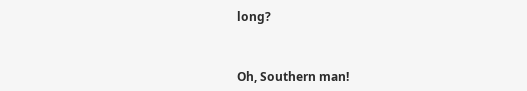long?



Oh, Southern man!